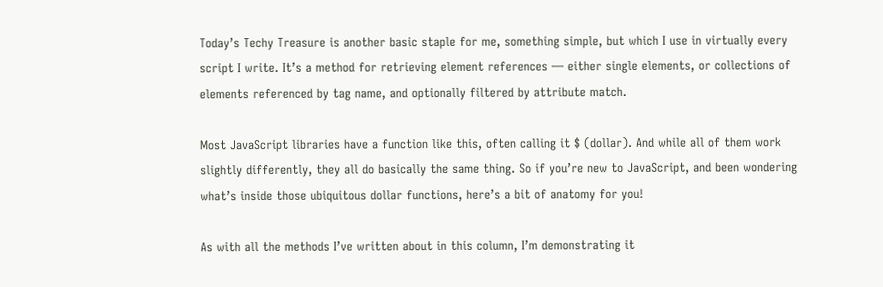Today’s Techy Treasure is another basic staple for me, something simple, but which I use in virtually every script I write. It’s a method for retrieving element references — either single elements, or collections of elements referenced by tag name, and optionally filtered by attribute match.

Most JavaScript libraries have a function like this, often calling it $ (dollar). And while all of them work slightly differently, they all do basically the same thing. So if you’re new to JavaScript, and been wondering what’s inside those ubiquitous dollar functions, here’s a bit of anatomy for you!

As with all the methods I’ve written about in this column, I’m demonstrating it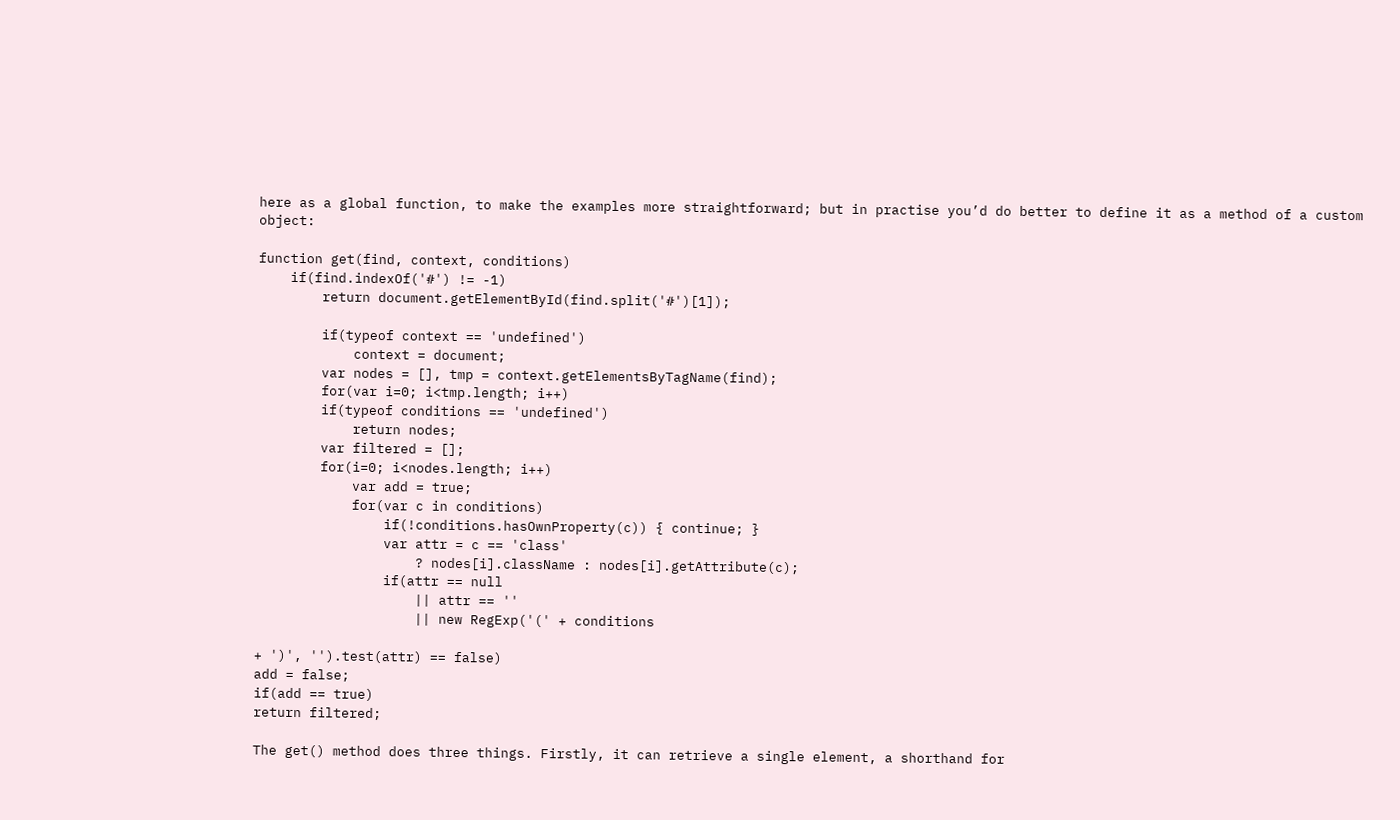here as a global function, to make the examples more straightforward; but in practise you’d do better to define it as a method of a custom object:

function get(find, context, conditions)
    if(find.indexOf('#') != -1)
        return document.getElementById(find.split('#')[1]);

        if(typeof context == 'undefined')
            context = document;
        var nodes = [], tmp = context.getElementsByTagName(find);
        for(var i=0; i<tmp.length; i++)
        if(typeof conditions == 'undefined')
            return nodes;
        var filtered = [];
        for(i=0; i<nodes.length; i++)
            var add = true;
            for(var c in conditions)
                if(!conditions.hasOwnProperty(c)) { continue; }
                var attr = c == 'class'
                    ? nodes[i].className : nodes[i].getAttribute(c);
                if(attr == null
                    || attr == ''
                    || new RegExp('(' + conditions

+ ')', '').test(attr) == false)
add = false;
if(add == true)
return filtered;

The get() method does three things. Firstly, it can retrieve a single element, a shorthand for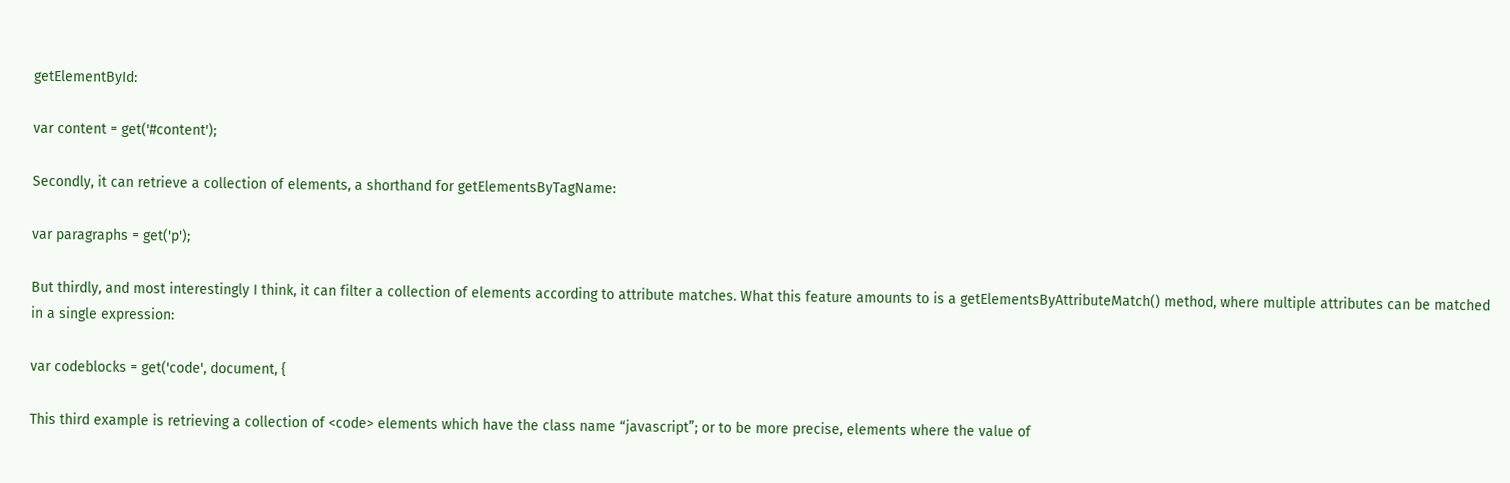getElementById:

var content = get('#content');

Secondly, it can retrieve a collection of elements, a shorthand for getElementsByTagName:

var paragraphs = get('p');

But thirdly, and most interestingly I think, it can filter a collection of elements according to attribute matches. What this feature amounts to is a getElementsByAttributeMatch() method, where multiple attributes can be matched in a single expression:

var codeblocks = get('code', document, {

This third example is retrieving a collection of <code> elements which have the class name “javascript”; or to be more precise, elements where the value of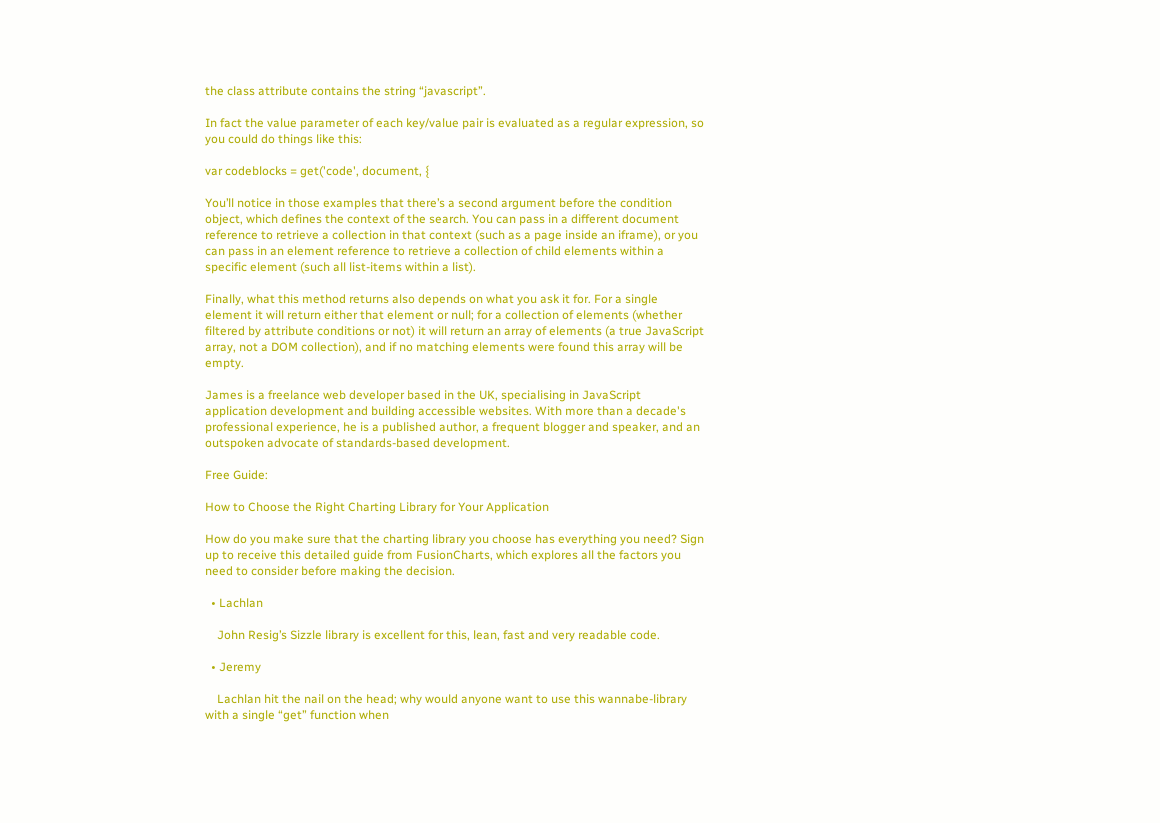the class attribute contains the string “javascript”.

In fact the value parameter of each key/value pair is evaluated as a regular expression, so you could do things like this:

var codeblocks = get('code', document, {

You’ll notice in those examples that there’s a second argument before the condition object, which defines the context of the search. You can pass in a different document reference to retrieve a collection in that context (such as a page inside an iframe), or you can pass in an element reference to retrieve a collection of child elements within a specific element (such all list-items within a list).

Finally, what this method returns also depends on what you ask it for. For a single element it will return either that element or null; for a collection of elements (whether filtered by attribute conditions or not) it will return an array of elements (a true JavaScript array, not a DOM collection), and if no matching elements were found this array will be empty.

James is a freelance web developer based in the UK, specialising in JavaScript application development and building accessible websites. With more than a decade's professional experience, he is a published author, a frequent blogger and speaker, and an outspoken advocate of standards-based development.

Free Guide:

How to Choose the Right Charting Library for Your Application

How do you make sure that the charting library you choose has everything you need? Sign up to receive this detailed guide from FusionCharts, which explores all the factors you need to consider before making the decision.

  • Lachlan

    John Resig’s Sizzle library is excellent for this, lean, fast and very readable code.

  • Jeremy

    Lachlan hit the nail on the head; why would anyone want to use this wannabe-library with a single “get” function when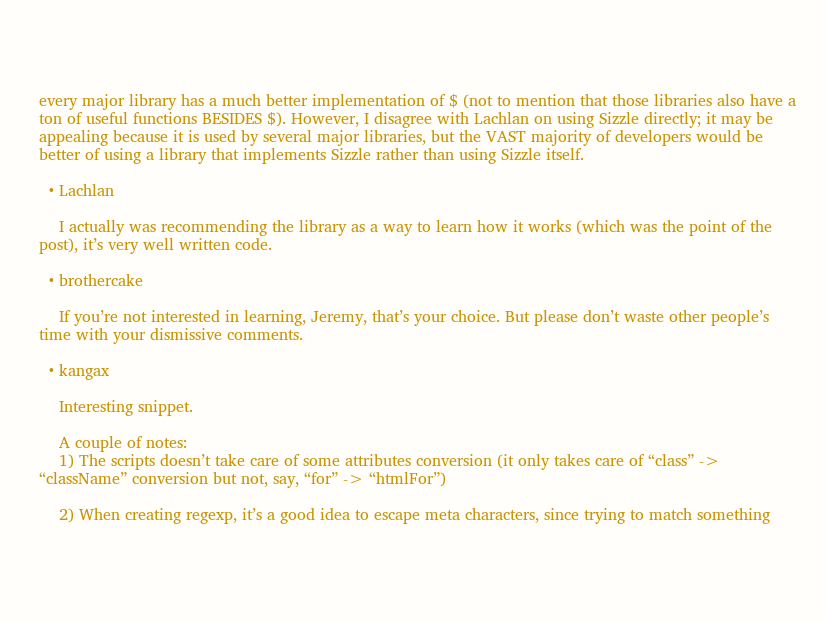every major library has a much better implementation of $ (not to mention that those libraries also have a ton of useful functions BESIDES $). However, I disagree with Lachlan on using Sizzle directly; it may be appealing because it is used by several major libraries, but the VAST majority of developers would be better of using a library that implements Sizzle rather than using Sizzle itself.

  • Lachlan

    I actually was recommending the library as a way to learn how it works (which was the point of the post), it’s very well written code.

  • brothercake

    If you’re not interested in learning, Jeremy, that’s your choice. But please don’t waste other people’s time with your dismissive comments.

  • kangax

    Interesting snippet.

    A couple of notes:
    1) The scripts doesn’t take care of some attributes conversion (it only takes care of “class” -> “className” conversion but not, say, “for” -> “htmlFor”)

    2) When creating regexp, it’s a good idea to escape meta characters, since trying to match something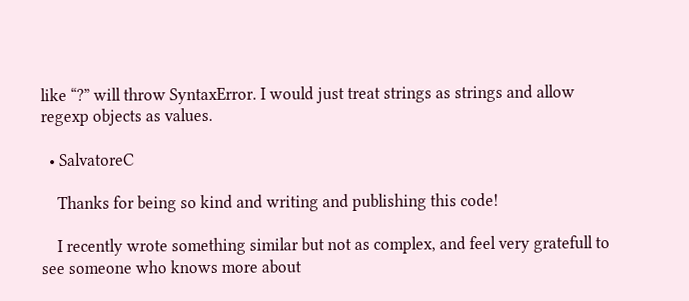like “?” will throw SyntaxError. I would just treat strings as strings and allow regexp objects as values.

  • SalvatoreC

    Thanks for being so kind and writing and publishing this code!

    I recently wrote something similar but not as complex, and feel very gratefull to see someone who knows more about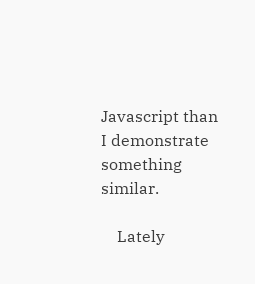Javascript than I demonstrate something similar.

    Lately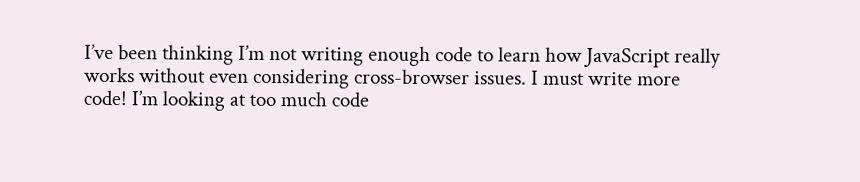I’ve been thinking I’m not writing enough code to learn how JavaScript really works without even considering cross-browser issues. I must write more code! I’m looking at too much code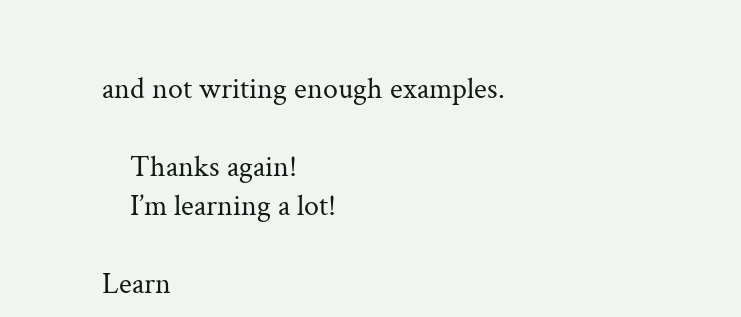and not writing enough examples.

    Thanks again!
    I’m learning a lot!

Learn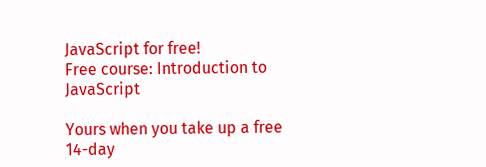JavaScript for free!
Free course: Introduction to JavaScript

Yours when you take up a free 14-day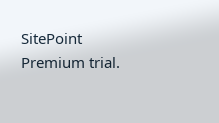SitePoint Premium trial.